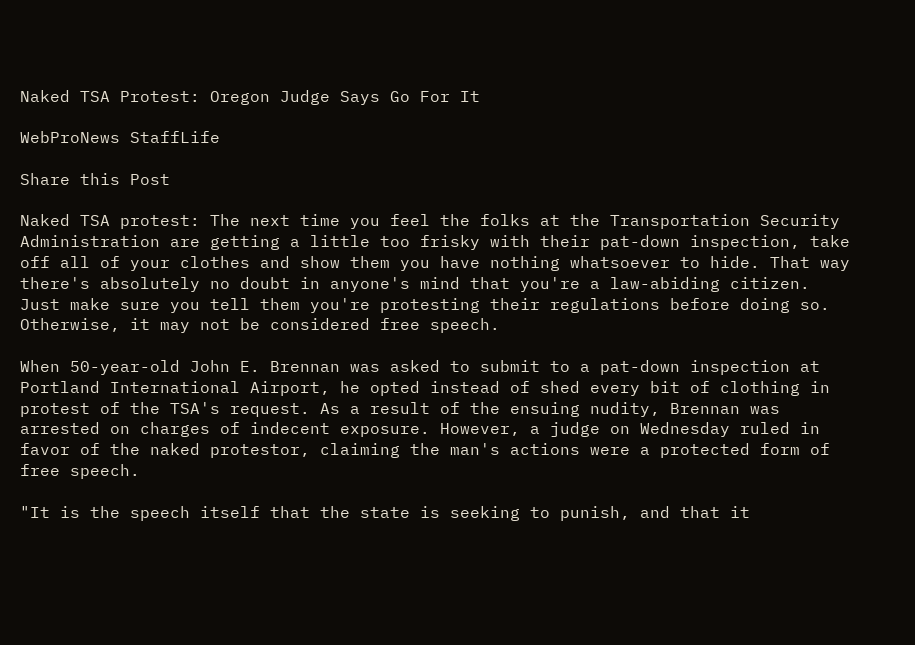Naked TSA Protest: Oregon Judge Says Go For It

WebProNews StaffLife

Share this Post

Naked TSA protest: The next time you feel the folks at the Transportation Security Administration are getting a little too frisky with their pat-down inspection, take off all of your clothes and show them you have nothing whatsoever to hide. That way there's absolutely no doubt in anyone's mind that you're a law-abiding citizen. Just make sure you tell them you're protesting their regulations before doing so. Otherwise, it may not be considered free speech.

When 50-year-old John E. Brennan was asked to submit to a pat-down inspection at Portland International Airport, he opted instead of shed every bit of clothing in protest of the TSA's request. As a result of the ensuing nudity, Brennan was arrested on charges of indecent exposure. However, a judge on Wednesday ruled in favor of the naked protestor, claiming the man's actions were a protected form of free speech.

"It is the speech itself that the state is seeking to punish, and that it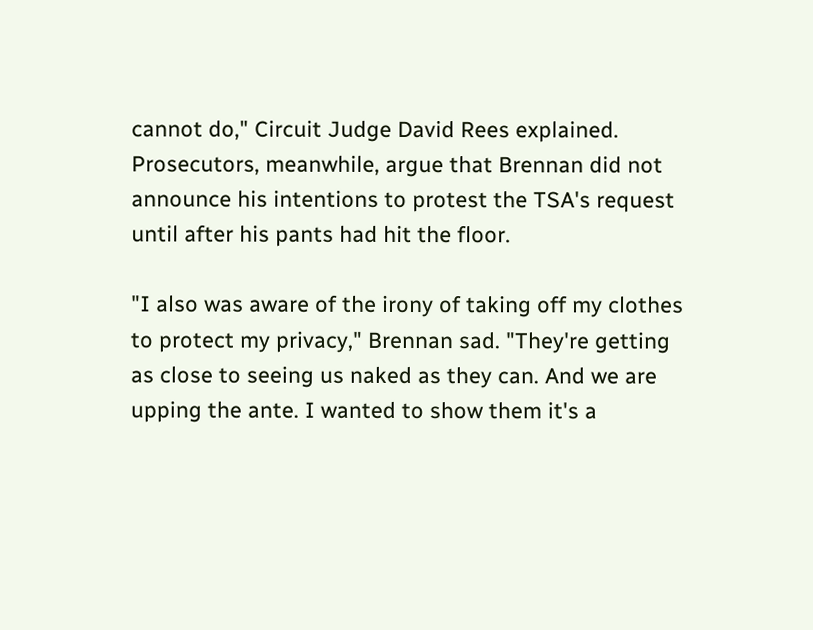cannot do," Circuit Judge David Rees explained. Prosecutors, meanwhile, argue that Brennan did not announce his intentions to protest the TSA's request until after his pants had hit the floor.

"I also was aware of the irony of taking off my clothes to protect my privacy," Brennan sad. "They're getting as close to seeing us naked as they can. And we are upping the ante. I wanted to show them it's a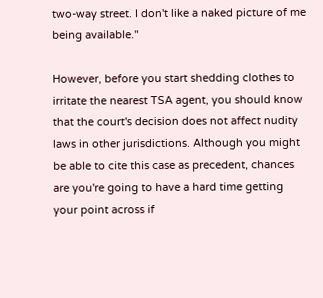two-way street. I don't like a naked picture of me being available."

However, before you start shedding clothes to irritate the nearest TSA agent, you should know that the court's decision does not affect nudity laws in other jurisdictions. Although you might be able to cite this case as precedent, chances are you're going to have a hard time getting your point across if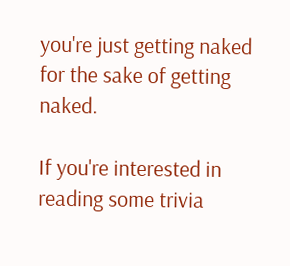you're just getting naked for the sake of getting naked.

If you're interested in reading some trivia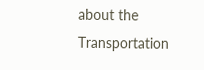about the Transportation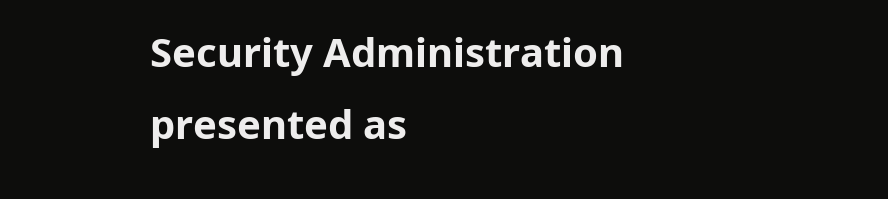Security Administration presented as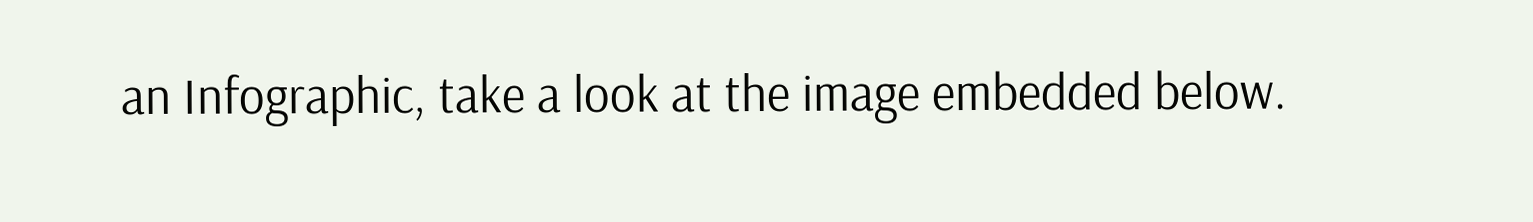an Infographic, take a look at the image embedded below.